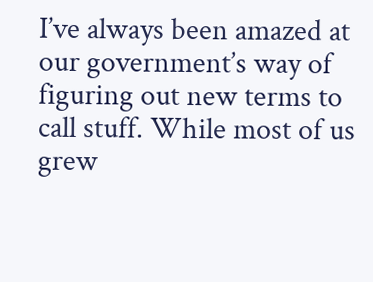I’ve always been amazed at our government’s way of figuring out new terms to call stuff. While most of us grew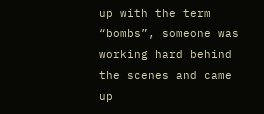up with the term “bombs”, someone was working hard behind the scenes and came up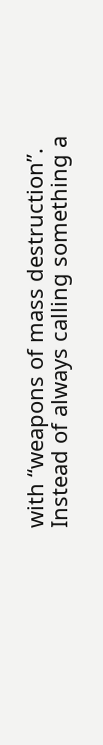with “weapons of mass destruction”. Instead of always calling something a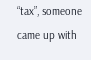“tax”, someone came up with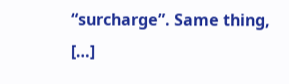“surcharge”. Same thing, […]